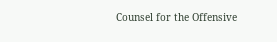Counsel for the Offensive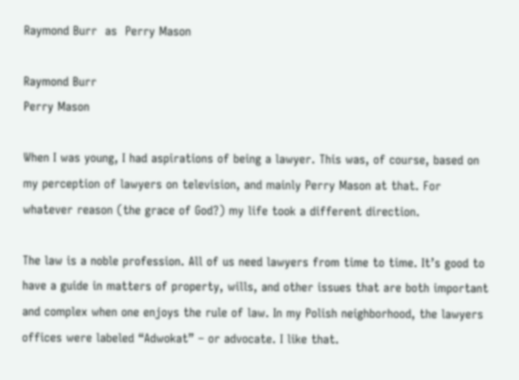Raymond Burr  as  Perry Mason

Raymond Burr
Perry Mason

When I was young, I had aspirations of being a lawyer. This was, of course, based on my perception of lawyers on television, and mainly Perry Mason at that. For whatever reason (the grace of God?) my life took a different direction.

The law is a noble profession. All of us need lawyers from time to time. It’s good to have a guide in matters of property, wills, and other issues that are both important and complex when one enjoys the rule of law. In my Polish neighborhood, the lawyers offices were labeled “Adwokat” – or advocate. I like that.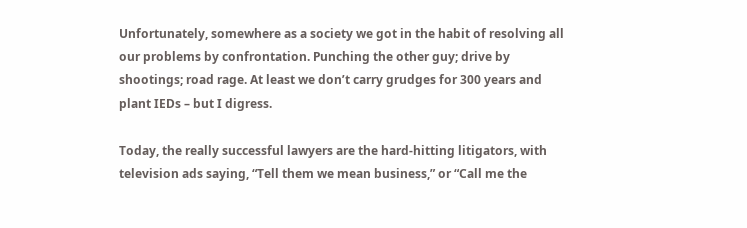Unfortunately, somewhere as a society we got in the habit of resolving all our problems by confrontation. Punching the other guy; drive by shootings; road rage. At least we don’t carry grudges for 300 years and plant IEDs – but I digress.

Today, the really successful lawyers are the hard-hitting litigators, with television ads saying, “Tell them we mean business,” or “Call me the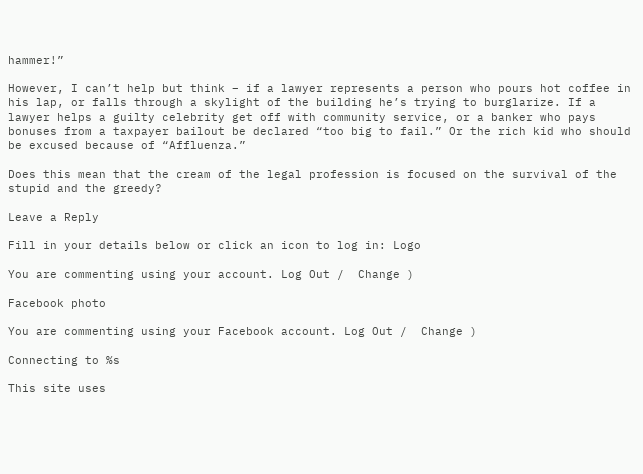hammer!”

However, I can’t help but think – if a lawyer represents a person who pours hot coffee in his lap, or falls through a skylight of the building he’s trying to burglarize. If a lawyer helps a guilty celebrity get off with community service, or a banker who pays bonuses from a taxpayer bailout be declared “too big to fail.” Or the rich kid who should be excused because of “Affluenza.”

Does this mean that the cream of the legal profession is focused on the survival of the stupid and the greedy?

Leave a Reply

Fill in your details below or click an icon to log in: Logo

You are commenting using your account. Log Out /  Change )

Facebook photo

You are commenting using your Facebook account. Log Out /  Change )

Connecting to %s

This site uses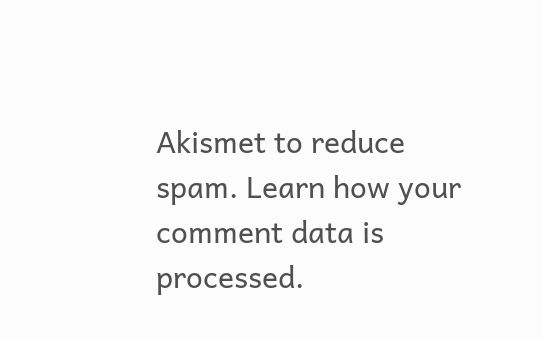Akismet to reduce spam. Learn how your comment data is processed.